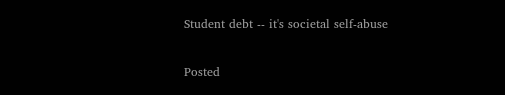Student debt -- it's societal self-abuse

Posted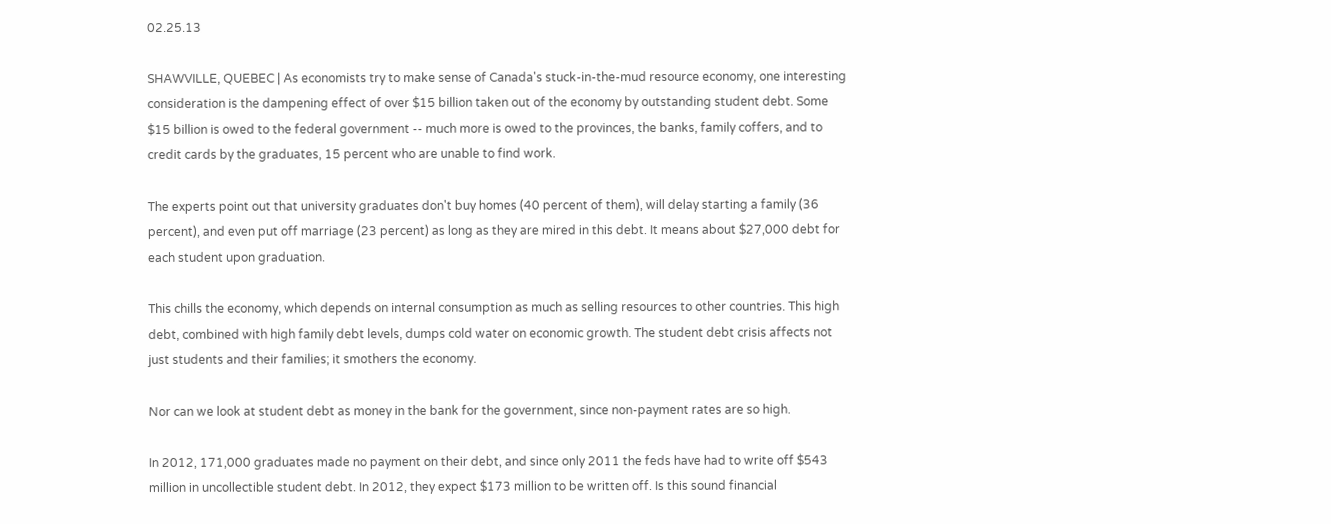02.25.13

SHAWVILLE, QUEBEC | As economists try to make sense of Canada's stuck-in-the-mud resource economy, one interesting consideration is the dampening effect of over $15 billion taken out of the economy by outstanding student debt. Some $15 billion is owed to the federal government -- much more is owed to the provinces, the banks, family coffers, and to credit cards by the graduates, 15 percent who are unable to find work.

The experts point out that university graduates don't buy homes (40 percent of them), will delay starting a family (36 percent), and even put off marriage (23 percent) as long as they are mired in this debt. It means about $27,000 debt for each student upon graduation.

This chills the economy, which depends on internal consumption as much as selling resources to other countries. This high debt, combined with high family debt levels, dumps cold water on economic growth. The student debt crisis affects not just students and their families; it smothers the economy.

Nor can we look at student debt as money in the bank for the government, since non-payment rates are so high.

In 2012, 171,000 graduates made no payment on their debt, and since only 2011 the feds have had to write off $543 million in uncollectible student debt. In 2012, they expect $173 million to be written off. Is this sound financial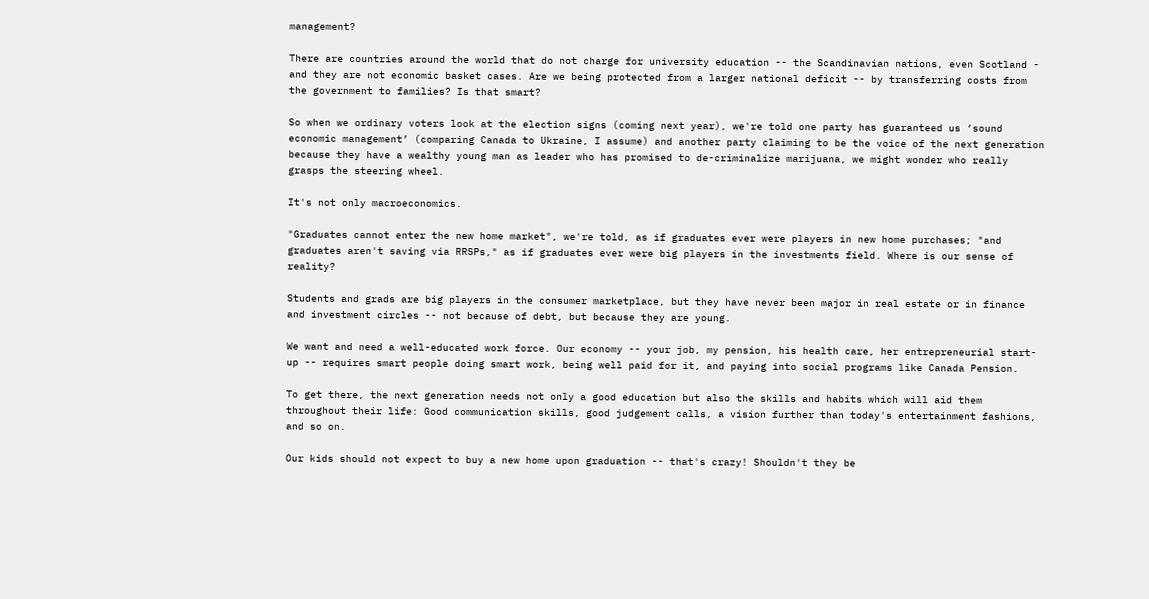management?

There are countries around the world that do not charge for university education -- the Scandinavian nations, even Scotland - and they are not economic basket cases. Are we being protected from a larger national deficit -- by transferring costs from the government to families? Is that smart?

So when we ordinary voters look at the election signs (coming next year), we're told one party has guaranteed us ‘sound economic management’ (comparing Canada to Ukraine, I assume) and another party claiming to be the voice of the next generation because they have a wealthy young man as leader who has promised to de-criminalize marijuana, we might wonder who really grasps the steering wheel.

It's not only macroeconomics.

"Graduates cannot enter the new home market", we're told, as if graduates ever were players in new home purchases; "and graduates aren't saving via RRSPs," as if graduates ever were big players in the investments field. Where is our sense of reality?

Students and grads are big players in the consumer marketplace, but they have never been major in real estate or in finance and investment circles -- not because of debt, but because they are young.

We want and need a well-educated work force. Our economy -- your job, my pension, his health care, her entrepreneurial start-up -- requires smart people doing smart work, being well paid for it, and paying into social programs like Canada Pension.

To get there, the next generation needs not only a good education but also the skills and habits which will aid them throughout their life: Good communication skills, good judgement calls, a vision further than today's entertainment fashions, and so on.

Our kids should not expect to buy a new home upon graduation -- that's crazy! Shouldn't they be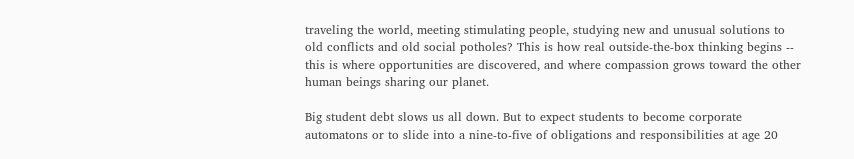traveling the world, meeting stimulating people, studying new and unusual solutions to old conflicts and old social potholes? This is how real outside-the-box thinking begins -- this is where opportunities are discovered, and where compassion grows toward the other human beings sharing our planet.

Big student debt slows us all down. But to expect students to become corporate automatons or to slide into a nine-to-five of obligations and responsibilities at age 20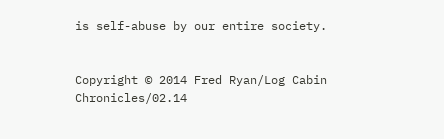is self-abuse by our entire society.


Copyright © 2014 Fred Ryan/Log Cabin Chronicles/02.14